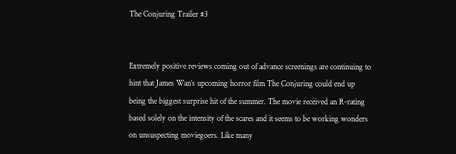The Conjuring Trailer #3


Extremely positive reviews coming out of advance screenings are continuing to hint that James Wan’s upcoming horror film The Conjuring could end up being the biggest surprise hit of the summer. The movie received an R-rating based solely on the intensity of the scares and it seems to be working wonders on unsuspecting moviegoers. Like many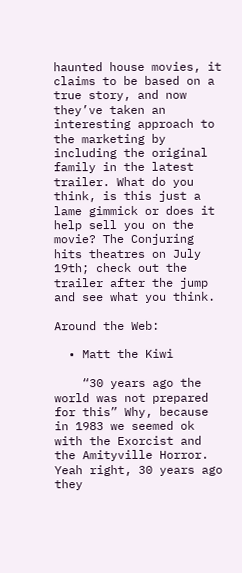haunted house movies, it claims to be based on a true story, and now they’ve taken an interesting approach to the marketing by including the original family in the latest trailer. What do you think, is this just a lame gimmick or does it help sell you on the movie? The Conjuring hits theatres on July 19th; check out the trailer after the jump and see what you think.

Around the Web:

  • Matt the Kiwi

    “30 years ago the world was not prepared for this” Why, because in 1983 we seemed ok with the Exorcist and the Amityville Horror. Yeah right, 30 years ago they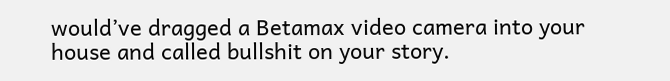would’ve dragged a Betamax video camera into your house and called bullshit on your story.